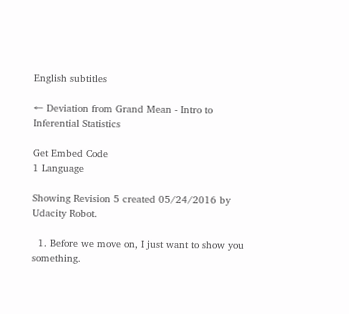English subtitles

← Deviation from Grand Mean - Intro to Inferential Statistics

Get Embed Code
1 Language

Showing Revision 5 created 05/24/2016 by Udacity Robot.

  1. Before we move on, I just want to show you something.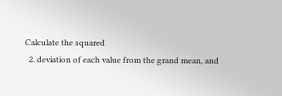Calculate the squared
  2. deviation of each value from the grand mean, and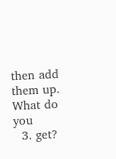then add them up. What do you
  3. get?